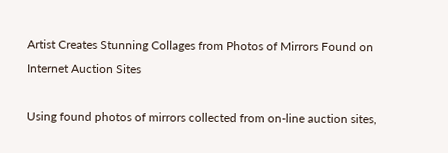Artist Creates Stunning Collages from Photos of Mirrors Found on Internet Auction Sites

Using found photos of mirrors collected from on-line auction sites,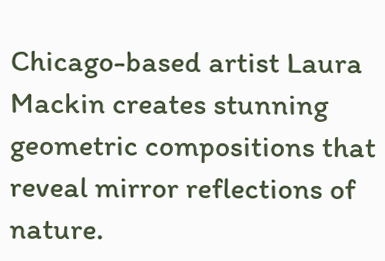Chicago-based artist Laura Mackin creates stunning geometric compositions that reveal mirror reflections of nature.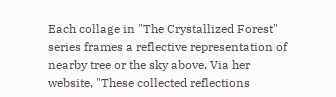Each collage in "The Crystallized Forest" series frames a reflective representation of nearby tree or the sky above. Via her website, "These collected reflections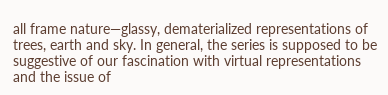all frame nature—glassy, dematerialized representations of trees, earth and sky. In general, the series is supposed to be suggestive of our fascination with virtual representations and the issue of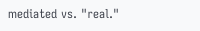mediated vs. "real."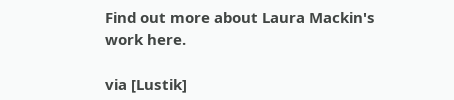Find out more about Laura Mackin's work here.

via [Lustik]